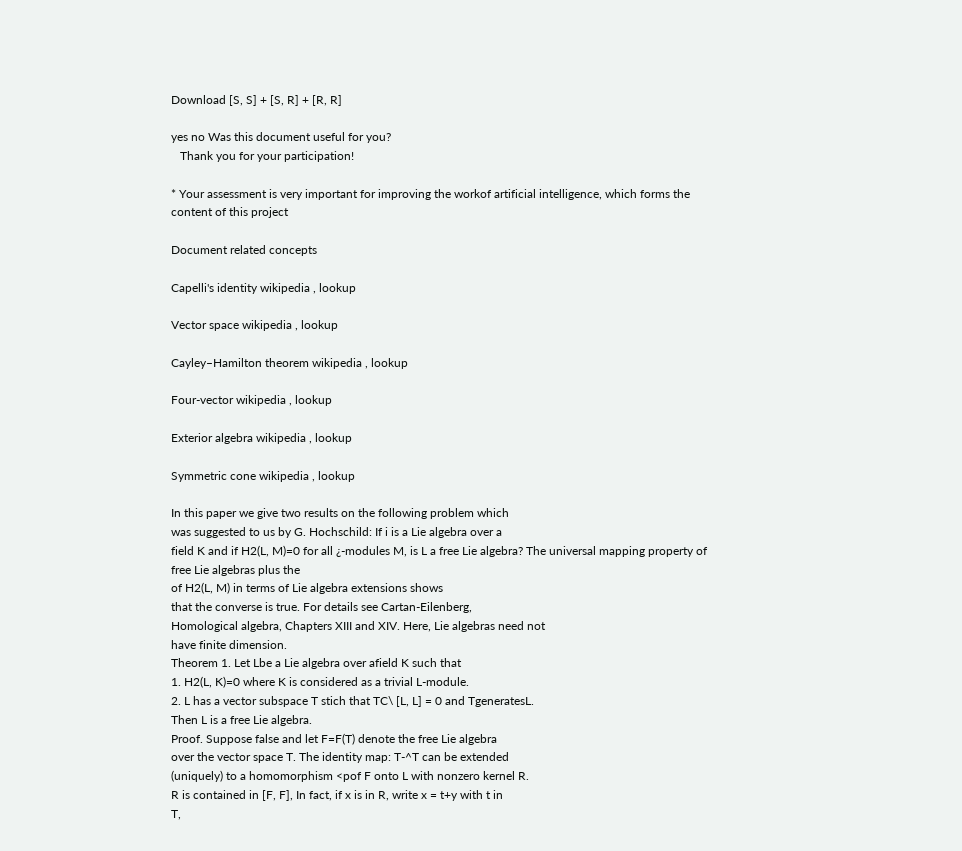Download [S, S] + [S, R] + [R, R]

yes no Was this document useful for you?
   Thank you for your participation!

* Your assessment is very important for improving the workof artificial intelligence, which forms the content of this project

Document related concepts

Capelli's identity wikipedia , lookup

Vector space wikipedia , lookup

Cayley–Hamilton theorem wikipedia , lookup

Four-vector wikipedia , lookup

Exterior algebra wikipedia , lookup

Symmetric cone wikipedia , lookup

In this paper we give two results on the following problem which
was suggested to us by G. Hochschild: If i is a Lie algebra over a
field K and if H2(L, M)=0 for all ¿-modules M, is L a free Lie algebra? The universal mapping property of free Lie algebras plus the
of H2(L, M) in terms of Lie algebra extensions shows
that the converse is true. For details see Cartan-Eilenberg,
Homological algebra, Chapters XIII and XIV. Here, Lie algebras need not
have finite dimension.
Theorem 1. Let Lbe a Lie algebra over afield K such that
1. H2(L, K)=0 where K is considered as a trivial L-module.
2. L has a vector subspace T stich that TC\ [L, L] = 0 and TgeneratesL.
Then L is a free Lie algebra.
Proof. Suppose false and let F=F(T) denote the free Lie algebra
over the vector space T. The identity map: T-^T can be extended
(uniquely) to a homomorphism <pof F onto L with nonzero kernel R.
R is contained in [F, F], In fact, if x is in R, write x = t+y with t in
T,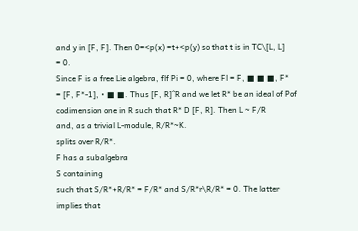and y in [F, F]. Then 0=<p(x) =t+<p(y) so that t is in TC\[L, L]
= 0.
Since F is a free Lie algebra, flf Pi = 0, where Fl = F, ■ ■ ■, F*
= [F, F*-1], • ■ ■. Thus [F, R]^R and we let R* be an ideal of Pof
codimension one in R such that R* D [F, R]. Then L ~ F/R
and, as a trivial L-module, R/R*~K.
splits over R/R*.
F has a subalgebra
S containing
such that S/R*+R/R* = F/R* and S/R*r\R/R* = 0. The latter
implies that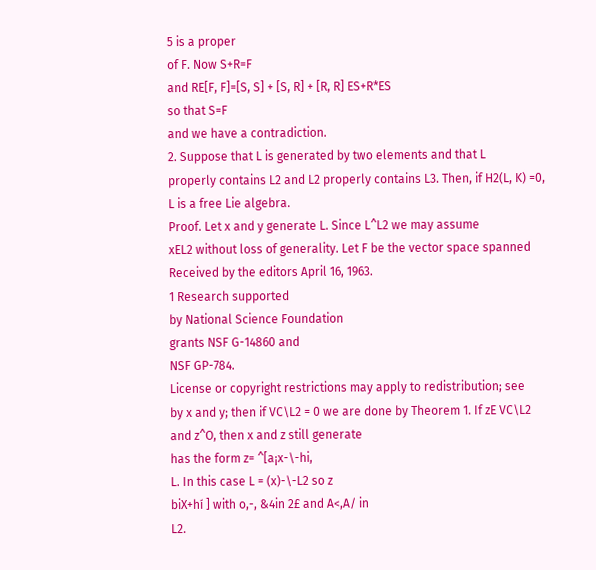5 is a proper
of F. Now S+R=F
and RE[F, F]=[S, S] + [S, R] + [R, R] ES+R*ES
so that S=F
and we have a contradiction.
2. Suppose that L is generated by two elements and that L
properly contains L2 and L2 properly contains L3. Then, if H2(L, K) =0,
L is a free Lie algebra.
Proof. Let x and y generate L. Since L^L2 we may assume
xEL2 without loss of generality. Let F be the vector space spanned
Received by the editors April 16, 1963.
1 Research supported
by National Science Foundation
grants NSF G-14860 and
NSF GP-784.
License or copyright restrictions may apply to redistribution; see
by x and y; then if VC\L2 = 0 we are done by Theorem 1. If zE VC\L2
and z^O, then x and z still generate
has the form z= ^[a¡x-\-hi,
L. In this case L = (x)-\-L2 so z
biX+hí ] with o,-, &4in 2£ and A<,A/ in
L2.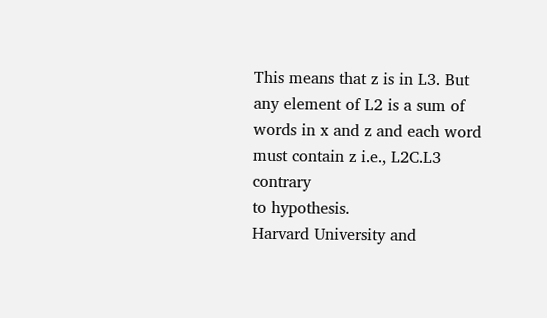This means that z is in L3. But any element of L2 is a sum of
words in x and z and each word must contain z i.e., L2C.L3 contrary
to hypothesis.
Harvard University and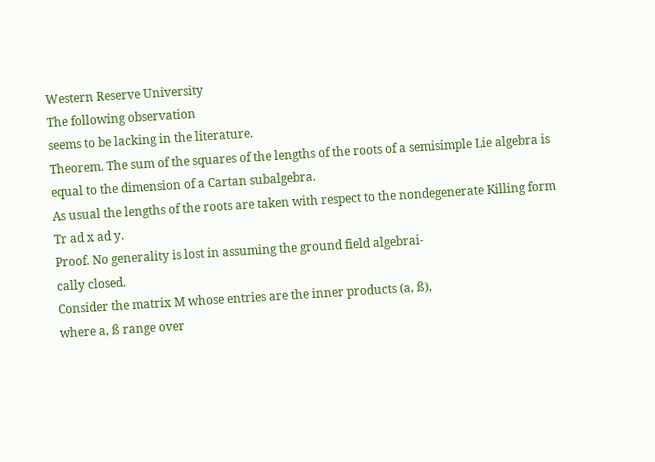Western Reserve University
The following observation
seems to be lacking in the literature.
Theorem. The sum of the squares of the lengths of the roots of a semisimple Lie algebra is equal to the dimension of a Cartan subalgebra.
As usual the lengths of the roots are taken with respect to the nondegenerate Killing form Tr ad x ad y.
Proof. No generality is lost in assuming the ground field algebrai-
cally closed.
Consider the matrix M whose entries are the inner products (a, ß),
where a, ß range over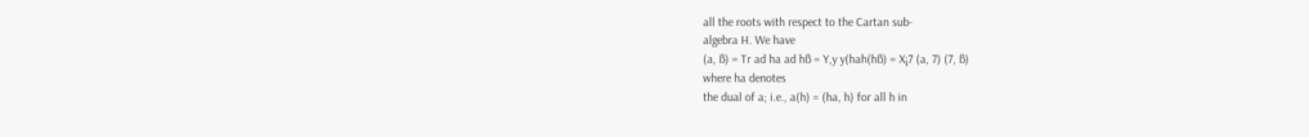all the roots with respect to the Cartan sub-
algebra H. We have
(a, ß) = Tr ad ha ad hß = Y,y y(hah(hß) = X¡7 (a, 7) (7, ß)
where ha denotes
the dual of a; i.e., a(h) = (ha, h) for all h in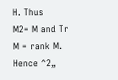H. Thus
M2= M and Tr M = rank M. Hence ^2„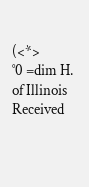(<*>
°0 =dim H.
of Illinois
Received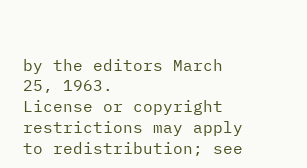by the editors March 25, 1963.
License or copyright restrictions may apply to redistribution; see